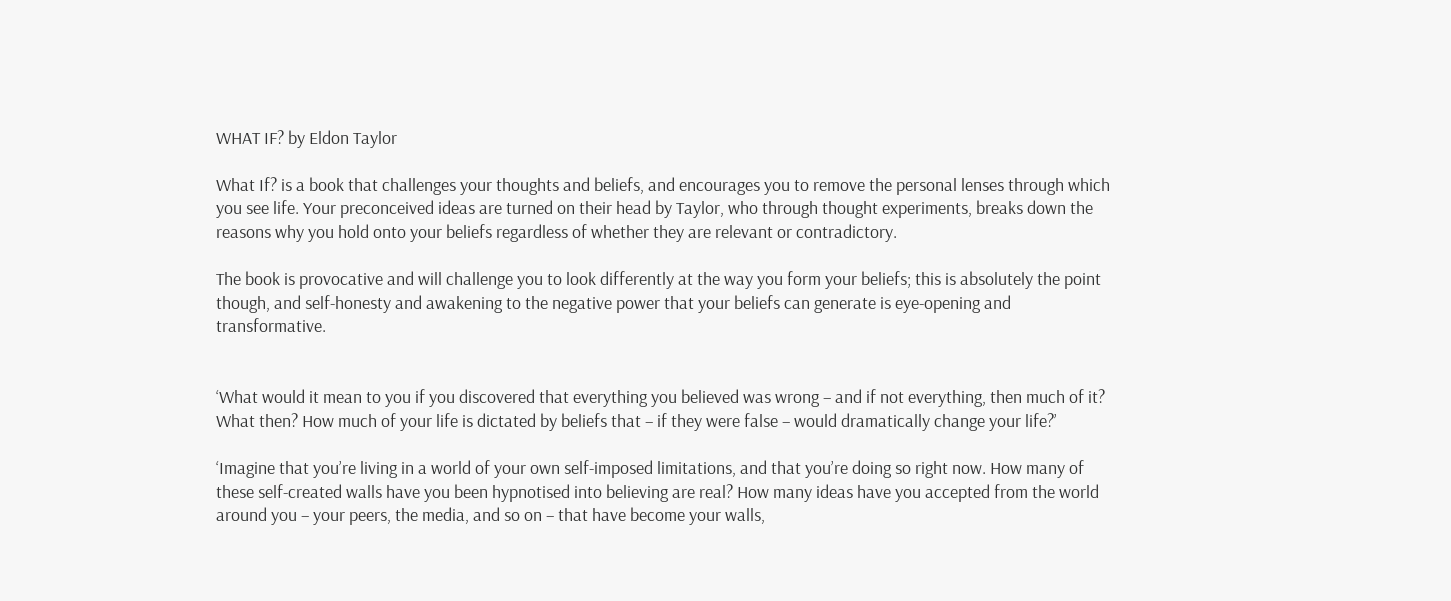WHAT IF? by Eldon Taylor

What If? is a book that challenges your thoughts and beliefs, and encourages you to remove the personal lenses through which you see life. Your preconceived ideas are turned on their head by Taylor, who through thought experiments, breaks down the reasons why you hold onto your beliefs regardless of whether they are relevant or contradictory.

The book is provocative and will challenge you to look differently at the way you form your beliefs; this is absolutely the point though, and self-honesty and awakening to the negative power that your beliefs can generate is eye-opening and transformative.


‘What would it mean to you if you discovered that everything you believed was wrong – and if not everything, then much of it? What then? How much of your life is dictated by beliefs that – if they were false – would dramatically change your life?’

‘Imagine that you’re living in a world of your own self-imposed limitations, and that you’re doing so right now. How many of these self-created walls have you been hypnotised into believing are real? How many ideas have you accepted from the world around you – your peers, the media, and so on – that have become your walls,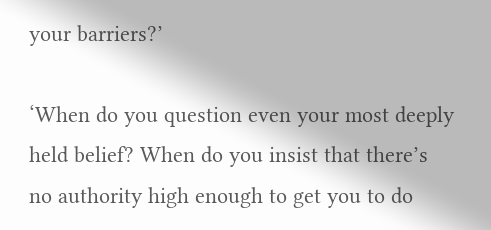your barriers?’

‘When do you question even your most deeply held belief? When do you insist that there’s no authority high enough to get you to do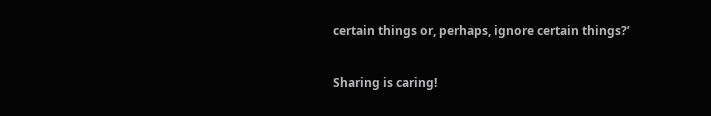certain things or, perhaps, ignore certain things?’


Sharing is caring!